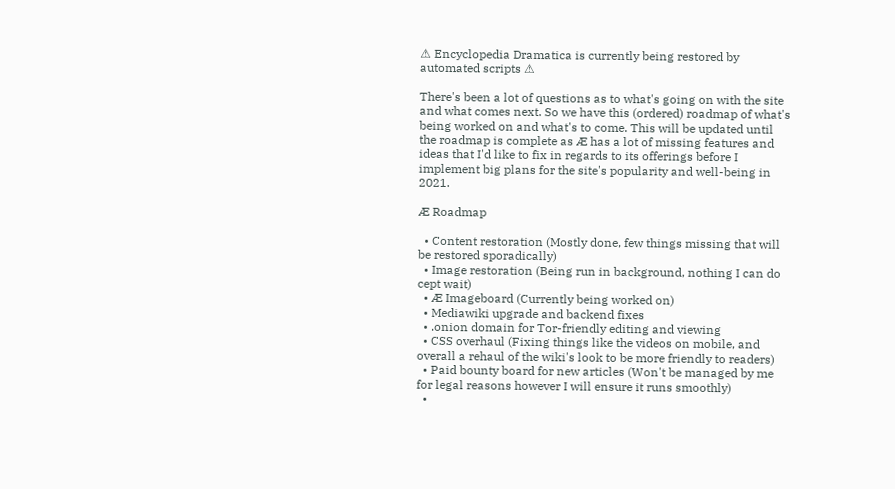⚠ Encyclopedia Dramatica is currently being restored by automated scripts ⚠

There's been a lot of questions as to what's going on with the site and what comes next. So we have this (ordered) roadmap of what's being worked on and what's to come. This will be updated until the roadmap is complete as Æ has a lot of missing features and ideas that I'd like to fix in regards to its offerings before I implement big plans for the site's popularity and well-being in 2021.

Æ Roadmap

  • Content restoration (Mostly done, few things missing that will be restored sporadically)
  • Image restoration (Being run in background, nothing I can do cept wait)
  • Æ Imageboard (Currently being worked on)
  • Mediawiki upgrade and backend fixes
  • .onion domain for Tor-friendly editing and viewing
  • CSS overhaul (Fixing things like the videos on mobile, and overall a rehaul of the wiki's look to be more friendly to readers)
  • Paid bounty board for new articles (Won't be managed by me for legal reasons however I will ensure it runs smoothly)
  •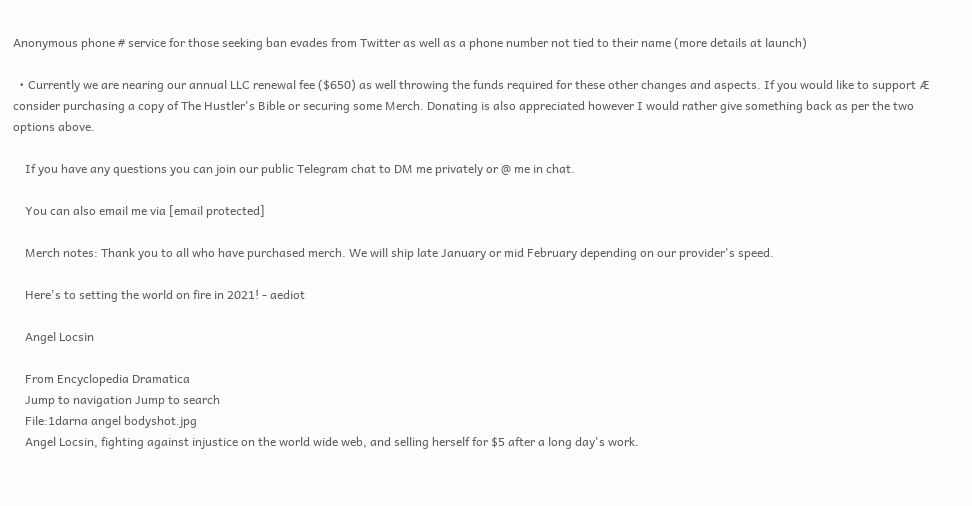Anonymous phone # service for those seeking ban evades from Twitter as well as a phone number not tied to their name (more details at launch)

  • Currently we are nearing our annual LLC renewal fee ($650) as well throwing the funds required for these other changes and aspects. If you would like to support Æ consider purchasing a copy of The Hustler's Bible or securing some Merch. Donating is also appreciated however I would rather give something back as per the two options above.

    If you have any questions you can join our public Telegram chat to DM me privately or @ me in chat.

    You can also email me via [email protected]

    Merch notes: Thank you to all who have purchased merch. We will ship late January or mid February depending on our provider's speed.

    Here's to setting the world on fire in 2021! - aediot

    Angel Locsin

    From Encyclopedia Dramatica
    Jump to navigation Jump to search
    File:1darna angel bodyshot.jpg
    Angel Locsin, fighting against injustice on the world wide web, and selling herself for $5 after a long day's work.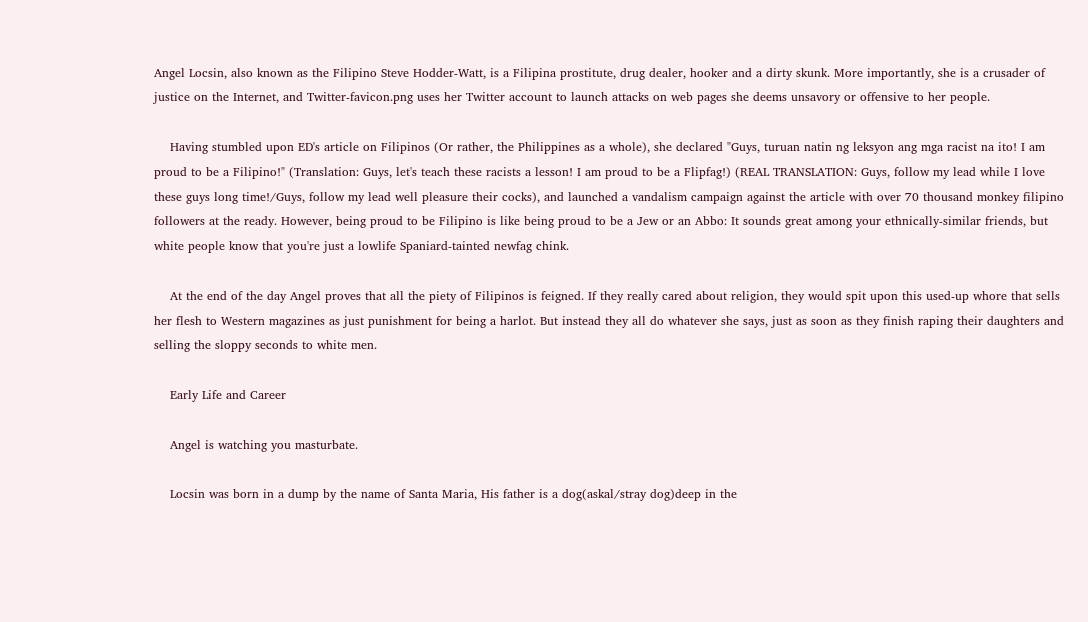Angel Locsin, also known as the Filipino Steve Hodder-Watt, is a Filipina prostitute, drug dealer, hooker and a dirty skunk. More importantly, she is a crusader of justice on the Internet, and Twitter-favicon.png uses her Twitter account to launch attacks on web pages she deems unsavory or offensive to her people.

    Having stumbled upon ED's article on Filipinos (Or rather, the Philippines as a whole), she declared "Guys, turuan natin ng leksyon ang mga racist na ito! I am proud to be a Filipino!" (Translation: Guys, let's teach these racists a lesson! I am proud to be a Flipfag!) (REAL TRANSLATION: Guys, follow my lead while I love these guys long time!/Guys, follow my lead well pleasure their cocks), and launched a vandalism campaign against the article with over 70 thousand monkey filipino followers at the ready. However, being proud to be Filipino is like being proud to be a Jew or an Abbo: It sounds great among your ethnically-similar friends, but white people know that you're just a lowlife Spaniard-tainted newfag chink.

    At the end of the day Angel proves that all the piety of Filipinos is feigned. If they really cared about religion, they would spit upon this used-up whore that sells her flesh to Western magazines as just punishment for being a harlot. But instead they all do whatever she says, just as soon as they finish raping their daughters and selling the sloppy seconds to white men.

    Early Life and Career

    Angel is watching you masturbate.

    Locsin was born in a dump by the name of Santa Maria, His father is a dog(askal/stray dog)deep in the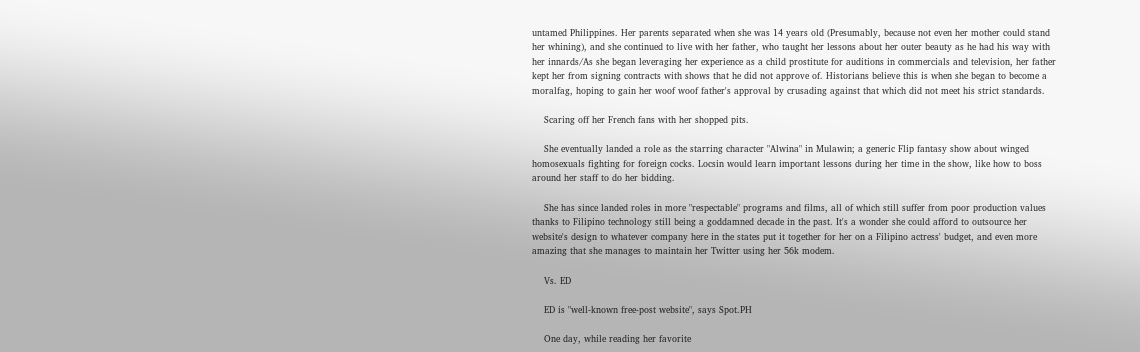untamed Philippines. Her parents separated when she was 14 years old (Presumably, because not even her mother could stand her whining), and she continued to live with her father, who taught her lessons about her outer beauty as he had his way with her innards/As she began leveraging her experience as a child prostitute for auditions in commercials and television, her father kept her from signing contracts with shows that he did not approve of. Historians believe this is when she began to become a moralfag, hoping to gain her woof woof father's approval by crusading against that which did not meet his strict standards.

    Scaring off her French fans with her shopped pits.

    She eventually landed a role as the starring character "Alwina" in Mulawin; a generic Flip fantasy show about winged homosexuals fighting for foreign cocks. Locsin would learn important lessons during her time in the show, like how to boss around her staff to do her bidding.

    She has since landed roles in more "respectable" programs and films, all of which still suffer from poor production values thanks to Filipino technology still being a goddamned decade in the past. It's a wonder she could afford to outsource her website's design to whatever company here in the states put it together for her on a Filipino actress' budget, and even more amazing that she manages to maintain her Twitter using her 56k modem.

    Vs. ED

    ED is "well-known free-post website", says Spot.PH

    One day, while reading her favorite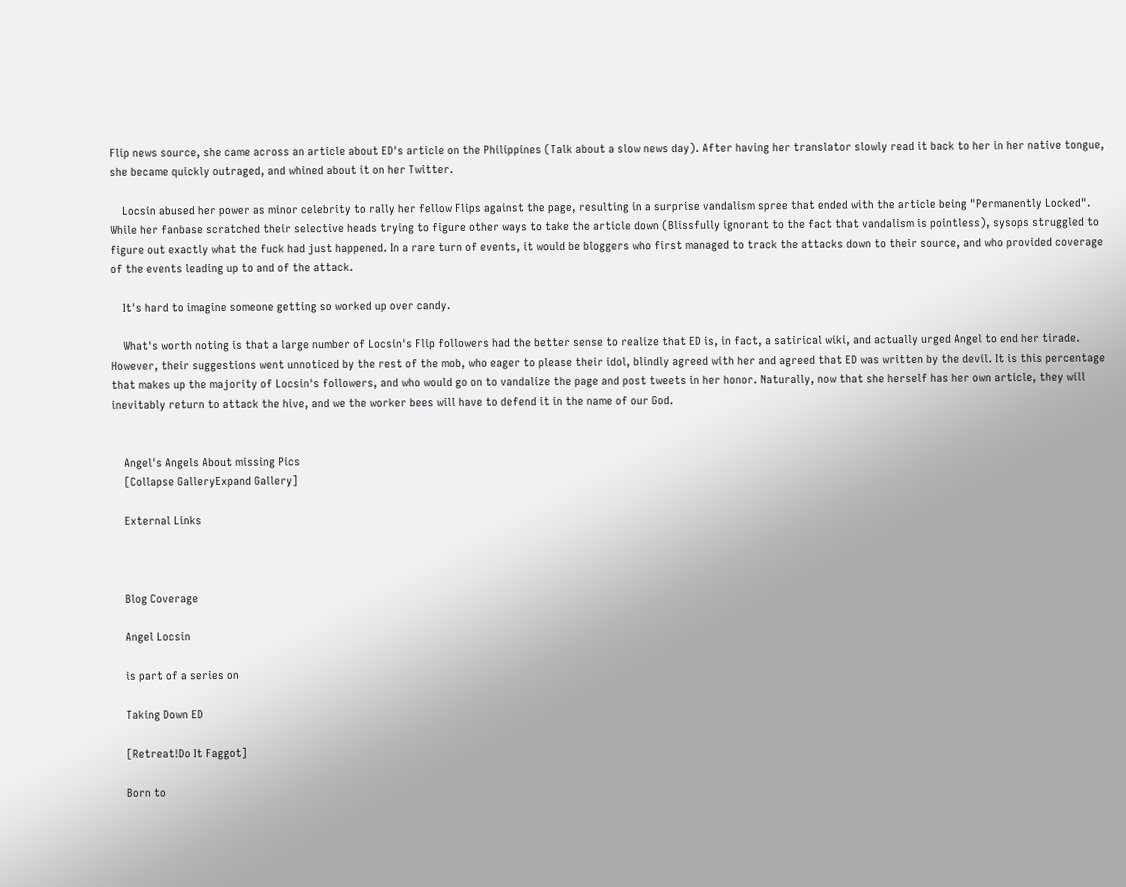Flip news source, she came across an article about ED's article on the Philippines (Talk about a slow news day). After having her translator slowly read it back to her in her native tongue, she became quickly outraged, and whined about it on her Twitter.

    Locsin abused her power as minor celebrity to rally her fellow Flips against the page, resulting in a surprise vandalism spree that ended with the article being "Permanently Locked". While her fanbase scratched their selective heads trying to figure other ways to take the article down (Blissfully ignorant to the fact that vandalism is pointless), sysops struggled to figure out exactly what the fuck had just happened. In a rare turn of events, it would be bloggers who first managed to track the attacks down to their source, and who provided coverage of the events leading up to and of the attack.

    It's hard to imagine someone getting so worked up over candy.

    What's worth noting is that a large number of Locsin's Flip followers had the better sense to realize that ED is, in fact, a satirical wiki, and actually urged Angel to end her tirade. However, their suggestions went unnoticed by the rest of the mob, who eager to please their idol, blindly agreed with her and agreed that ED was written by the devil. It is this percentage that makes up the majority of Locsin's followers, and who would go on to vandalize the page and post tweets in her honor. Naturally, now that she herself has her own article, they will inevitably return to attack the hive, and we the worker bees will have to defend it in the name of our God.


    Angel's Angels About missing Pics
    [Collapse GalleryExpand Gallery]

    External Links



    Blog Coverage

    Angel Locsin

    is part of a series on

    Taking Down ED

    [Retreat!Do It Faggot]

    Born to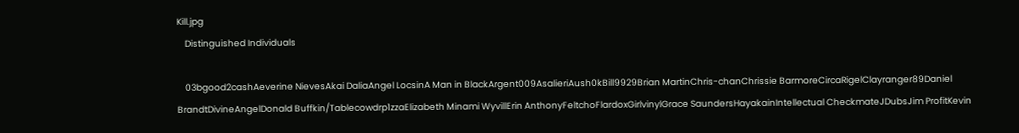Kill.jpg
    Distinguished Individuals

    03bgood2cashAeverine NievesAkai DaliaAngel LocsinA Man in BlackArgent009AsalieriAush0kBill9929Brian MartinChris-chanChrissie BarmoreCircaRigelClayranger89Daniel BrandtDivineAngelDonald Buffkin/Tablecowdrp1zzaElizabeth Minami WyvillErin AnthonyFeltchoFlardoxGirlvinylGrace SaundersHayakainIntellectual CheckmateJDubsJim ProfitKevin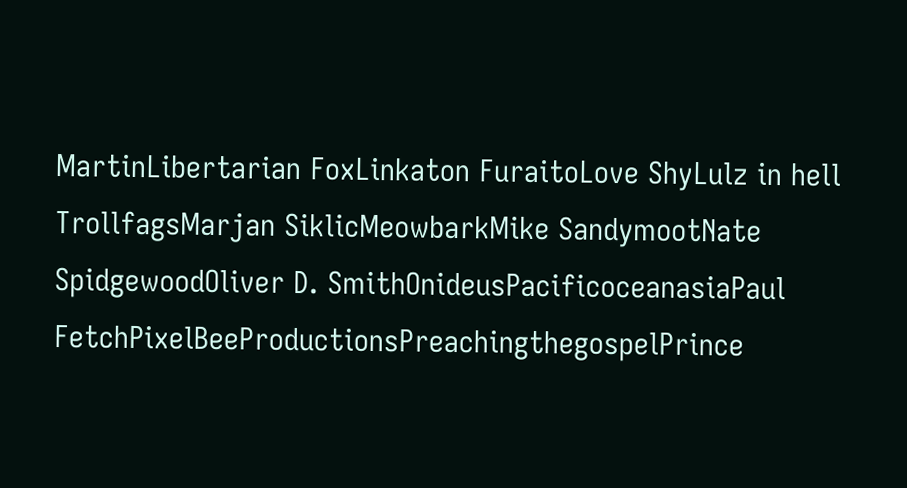MartinLibertarian FoxLinkaton FuraitoLove ShyLulz in hell TrollfagsMarjan SiklicMeowbarkMike SandymootNate SpidgewoodOliver D. SmithOnideusPacificoceanasiaPaul FetchPixelBeeProductionsPreachingthegospelPrince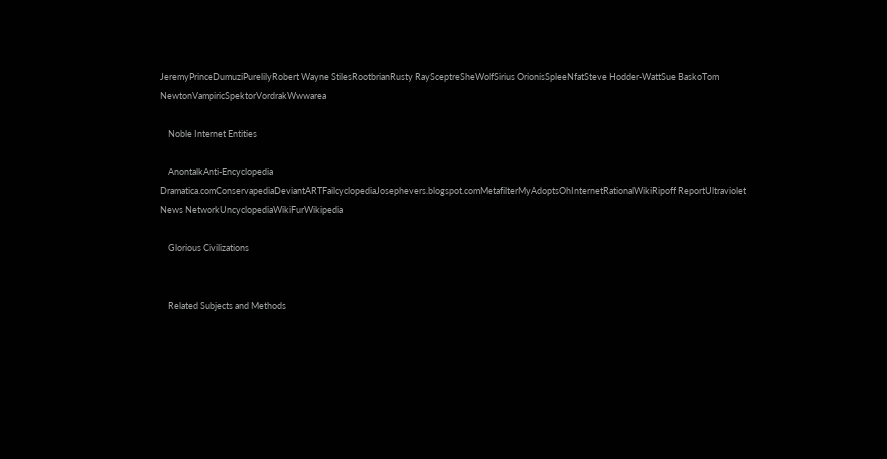JeremyPrinceDumuziPurelilyRobert Wayne StilesRootbrianRusty RaySceptreSheWolfSirius OrionisSpleeNfatSteve Hodder-WattSue BaskoTom NewtonVampiricSpektorVordrakWwwarea

    Noble Internet Entities

    AnontalkAnti-Encyclopedia Dramatica.comConservapediaDeviantARTFailcyclopediaJosephevers.blogspot.comMetafilterMyAdoptsOhInternetRationalWikiRipoff ReportUltraviolet News NetworkUncyclopediaWikiFurWikipedia

    Glorious Civilizations


    Related Subjects and Methods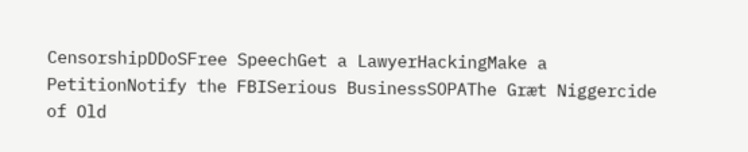CensorshipDDoSFree SpeechGet a LawyerHackingMake a PetitionNotify the FBISerious BusinessSOPAThe Græt Niggercide of Old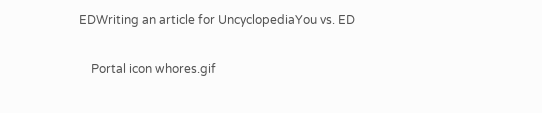EDWriting an article for UncyclopediaYou vs. ED

    Portal icon whores.gif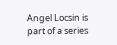Angel Locsin is part of a series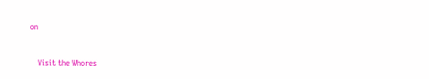on


    Visit the Whores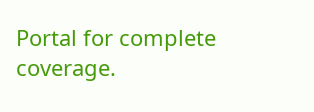Portal for complete coverage.